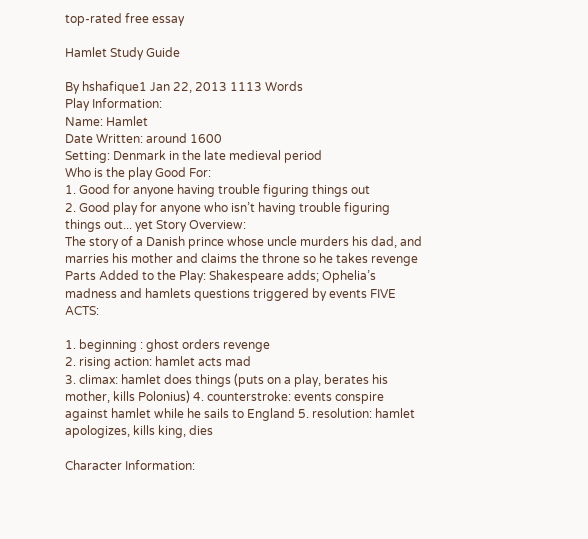top-rated free essay

Hamlet Study Guide

By hshafique1 Jan 22, 2013 1113 Words
Play Information:
Name: Hamlet
Date Written: around 1600
Setting: Denmark in the late medieval period
Who is the play Good For:
1. Good for anyone having trouble figuring things out
2. Good play for anyone who isn’t having trouble figuring things out... yet Story Overview:
The story of a Danish prince whose uncle murders his dad, and marries his mother and claims the throne so he takes revenge Parts Added to the Play: Shakespeare adds; Ophelia’s madness and hamlets questions triggered by events FIVE ACTS:

1. beginning : ghost orders revenge
2. rising action: hamlet acts mad
3. climax: hamlet does things (puts on a play, berates his mother, kills Polonius) 4. counterstroke: events conspire against hamlet while he sails to England 5. resolution: hamlet apologizes, kills king, dies

Character Information: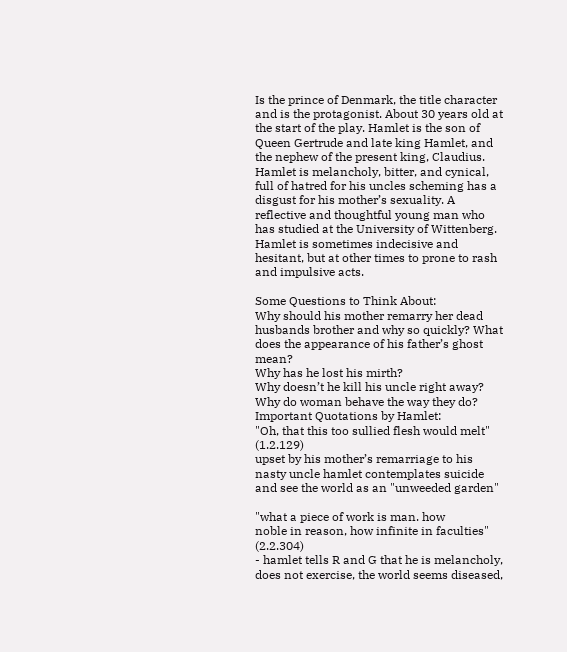Is the prince of Denmark, the title character and is the protagonist. About 30 years old at the start of the play. Hamlet is the son of Queen Gertrude and late king Hamlet, and the nephew of the present king, Claudius. Hamlet is melancholy, bitter, and cynical, full of hatred for his uncles scheming has a disgust for his mother’s sexuality. A reflective and thoughtful young man who has studied at the University of Wittenberg. Hamlet is sometimes indecisive and hesitant, but at other times to prone to rash and impulsive acts.

Some Questions to Think About:
Why should his mother remarry her dead husbands brother and why so quickly? What does the appearance of his father’s ghost mean?
Why has he lost his mirth?
Why doesn’t he kill his uncle right away?
Why do woman behave the way they do?
Important Quotations by Hamlet:
"Oh, that this too sullied flesh would melt" (1.2.129)
upset by his mother’s remarriage to his nasty uncle hamlet contemplates suicide and see the world as an "unweeded garden"

"what a piece of work is man. how
noble in reason, how infinite in faculties" (2.2.304)
- hamlet tells R and G that he is melancholy, does not exercise, the world seems diseased,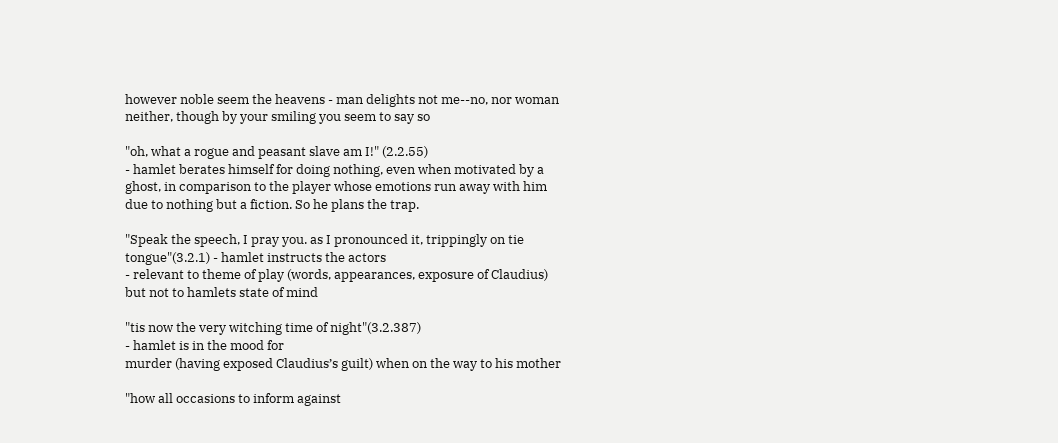however noble seem the heavens - man delights not me--no, nor woman neither, though by your smiling you seem to say so

"oh, what a rogue and peasant slave am I!" (2.2.55)
- hamlet berates himself for doing nothing, even when motivated by a ghost, in comparison to the player whose emotions run away with him due to nothing but a fiction. So he plans the trap.

"Speak the speech, I pray you. as I pronounced it, trippingly on tie tongue"(3.2.1) - hamlet instructs the actors
- relevant to theme of play (words, appearances, exposure of Claudius) but not to hamlets state of mind

"tis now the very witching time of night"(3.2.387)
- hamlet is in the mood for
murder (having exposed Claudius’s guilt) when on the way to his mother

"how all occasions to inform against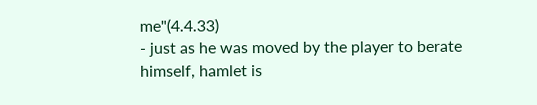me"(4.4.33)
- just as he was moved by the player to berate himself, hamlet is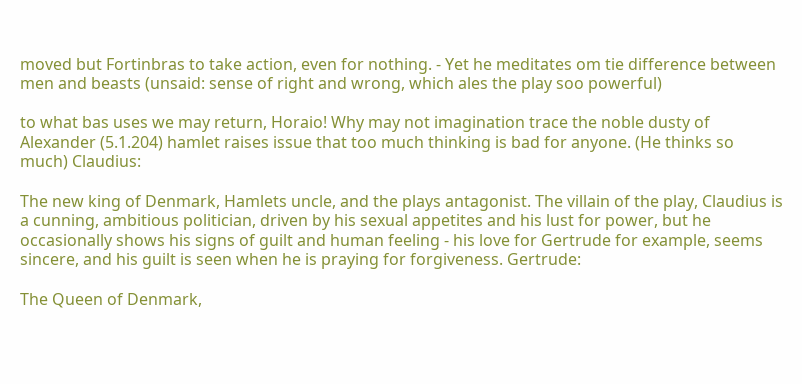moved but Fortinbras to take action, even for nothing. - Yet he meditates om tie difference between men and beasts (unsaid: sense of right and wrong, which ales the play soo powerful)

to what bas uses we may return, Horaio! Why may not imagination trace the noble dusty of Alexander (5.1.204) hamlet raises issue that too much thinking is bad for anyone. (He thinks so much) Claudius:

The new king of Denmark, Hamlets uncle, and the plays antagonist. The villain of the play, Claudius is a cunning, ambitious politician, driven by his sexual appetites and his lust for power, but he occasionally shows his signs of guilt and human feeling - his love for Gertrude for example, seems sincere, and his guilt is seen when he is praying for forgiveness. Gertrude:

The Queen of Denmark,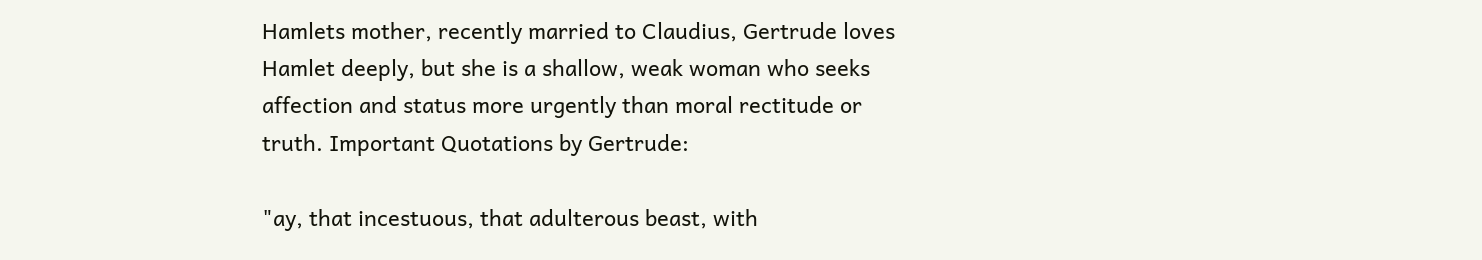Hamlets mother, recently married to Claudius, Gertrude loves Hamlet deeply, but she is a shallow, weak woman who seeks affection and status more urgently than moral rectitude or truth. Important Quotations by Gertrude:

"ay, that incestuous, that adulterous beast, with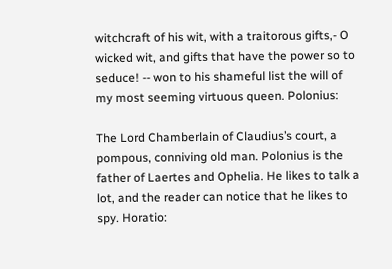witchcraft of his wit, with a traitorous gifts,- O wicked wit, and gifts that have the power so to seduce! -- won to his shameful list the will of my most seeming virtuous queen. Polonius:

The Lord Chamberlain of Claudius’s court, a pompous, conniving old man. Polonius is the father of Laertes and Ophelia. He likes to talk a lot, and the reader can notice that he likes to spy. Horatio: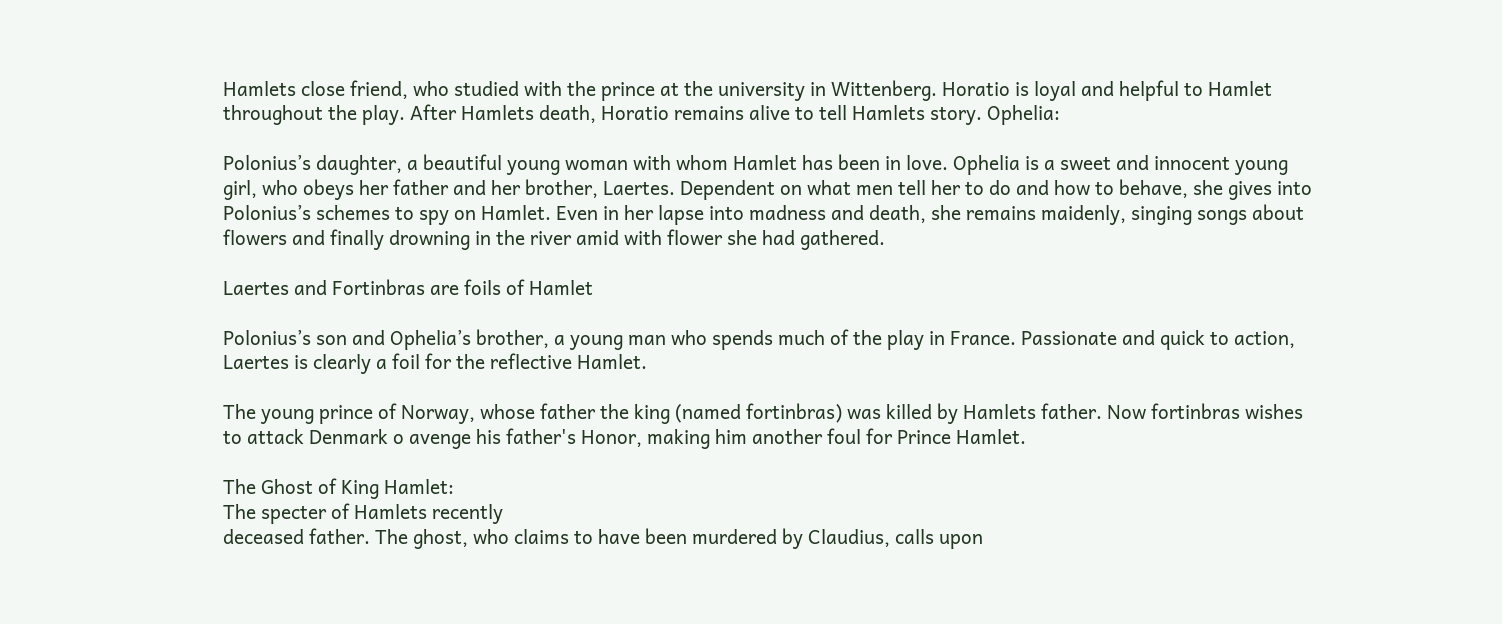Hamlets close friend, who studied with the prince at the university in Wittenberg. Horatio is loyal and helpful to Hamlet throughout the play. After Hamlets death, Horatio remains alive to tell Hamlets story. Ophelia:

Polonius’s daughter, a beautiful young woman with whom Hamlet has been in love. Ophelia is a sweet and innocent young girl, who obeys her father and her brother, Laertes. Dependent on what men tell her to do and how to behave, she gives into Polonius’s schemes to spy on Hamlet. Even in her lapse into madness and death, she remains maidenly, singing songs about flowers and finally drowning in the river amid with flower she had gathered.

Laertes and Fortinbras are foils of Hamlet

Polonius’s son and Ophelia’s brother, a young man who spends much of the play in France. Passionate and quick to action, Laertes is clearly a foil for the reflective Hamlet.

The young prince of Norway, whose father the king (named fortinbras) was killed by Hamlets father. Now fortinbras wishes to attack Denmark o avenge his father's Honor, making him another foul for Prince Hamlet.

The Ghost of King Hamlet:
The specter of Hamlets recently
deceased father. The ghost, who claims to have been murdered by Claudius, calls upon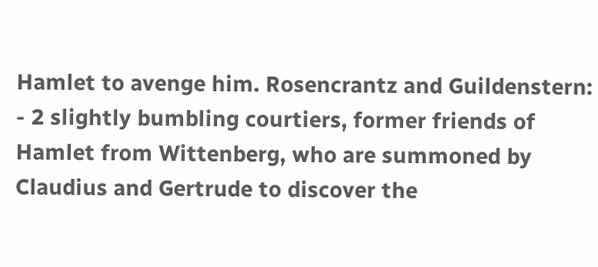Hamlet to avenge him. Rosencrantz and Guildenstern:
- 2 slightly bumbling courtiers, former friends of Hamlet from Wittenberg, who are summoned by Claudius and Gertrude to discover the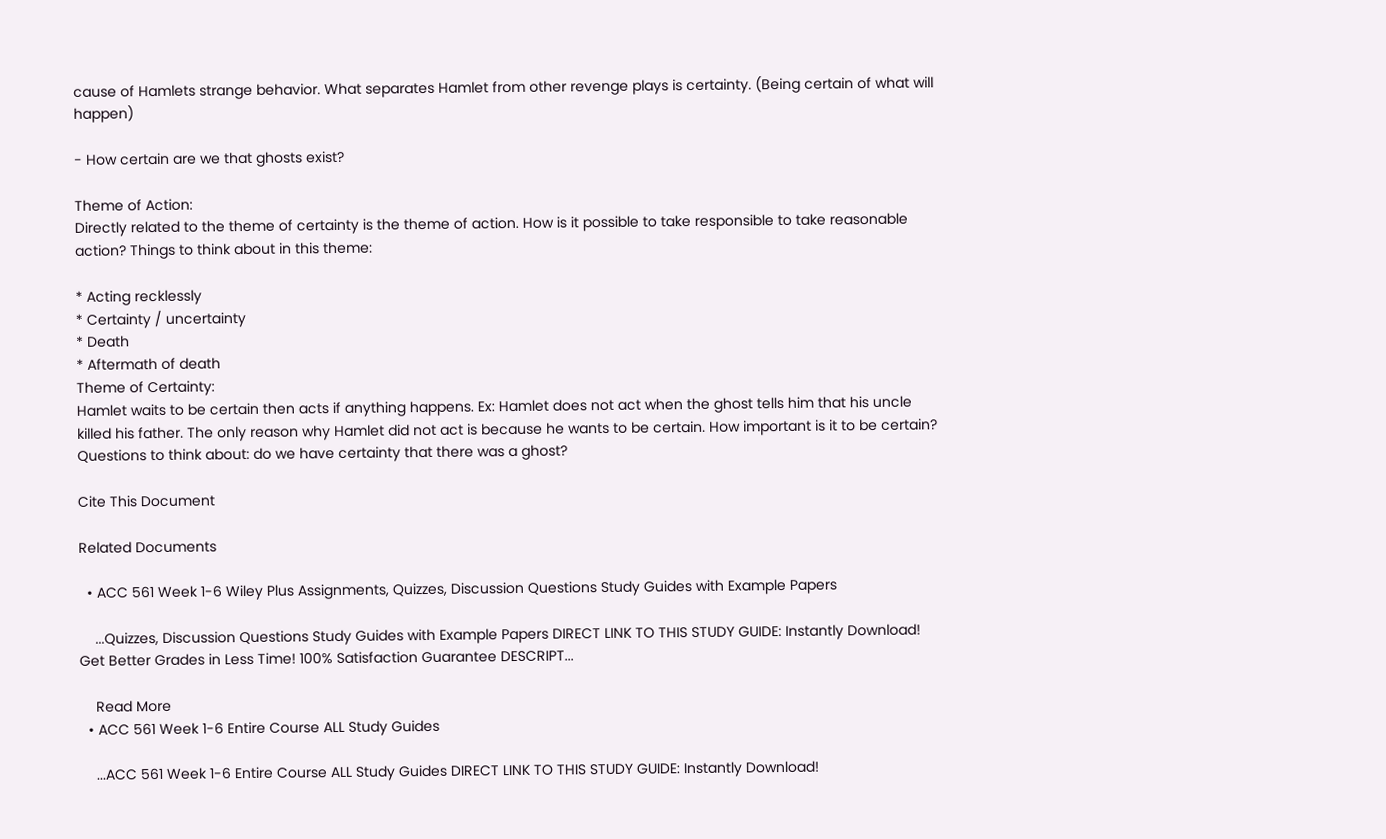cause of Hamlets strange behavior. What separates Hamlet from other revenge plays is certainty. (Being certain of what will happen)

- How certain are we that ghosts exist?

Theme of Action:
Directly related to the theme of certainty is the theme of action. How is it possible to take responsible to take reasonable action? Things to think about in this theme:

* Acting recklessly
* Certainty / uncertainty
* Death
* Aftermath of death
Theme of Certainty:
Hamlet waits to be certain then acts if anything happens. Ex: Hamlet does not act when the ghost tells him that his uncle killed his father. The only reason why Hamlet did not act is because he wants to be certain. How important is it to be certain? Questions to think about: do we have certainty that there was a ghost?

Cite This Document

Related Documents

  • ACC 561 Week 1-6 Wiley Plus Assignments, Quizzes, Discussion Questions Study Guides with Example Papers

    ...Quizzes, Discussion Questions Study Guides with Example Papers DIRECT LINK TO THIS STUDY GUIDE: Instantly Download! Get Better Grades in Less Time! 100% Satisfaction Guarantee DESCRIPT...

    Read More
  • ACC 561 Week 1-6 Entire Course ALL Study Guides

    ...ACC 561 Week 1-6 Entire Course ALL Study Guides DIRECT LINK TO THIS STUDY GUIDE: Instantly Download!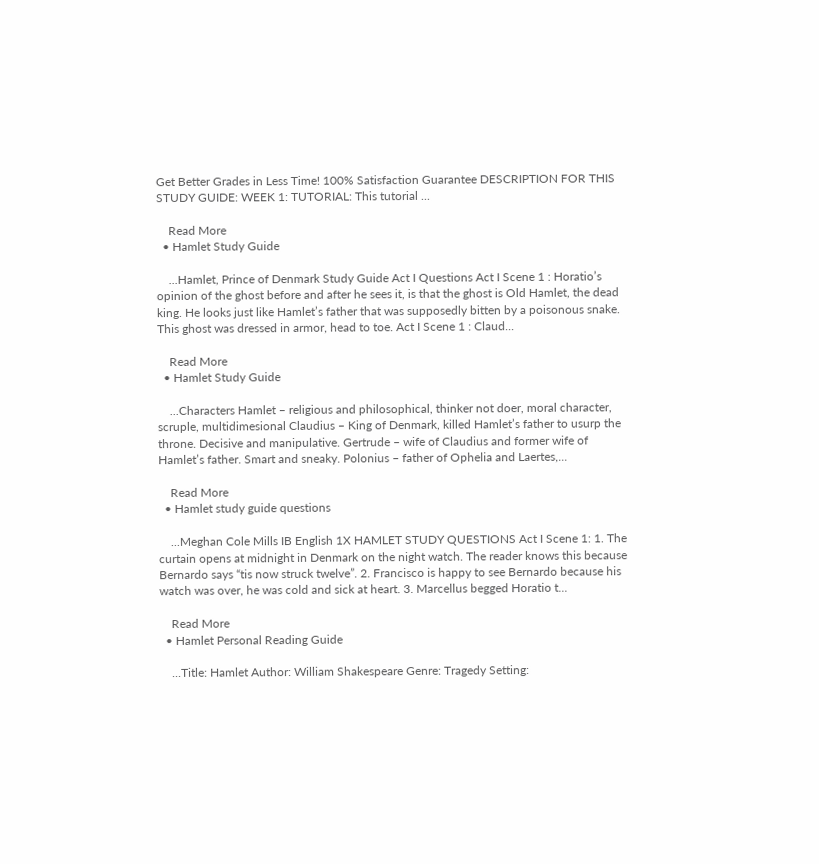Get Better Grades in Less Time! 100% Satisfaction Guarantee DESCRIPTION FOR THIS STUDY GUIDE: WEEK 1: TUTORIAL: This tutorial ...

    Read More
  • Hamlet Study Guide

    ...Hamlet, Prince of Denmark Study Guide Act I Questions Act I Scene 1 : Horatio’s opinion of the ghost before and after he sees it, is that the ghost is Old Hamlet, the dead king. He looks just like Hamlet’s father that was supposedly bitten by a poisonous snake. This ghost was dressed in armor, head to toe. Act I Scene 1 : Claud...

    Read More
  • Hamlet Study Guide

    ...Characters Hamlet – religious and philosophical, thinker not doer, moral character, scruple, multidimesional Claudius – King of Denmark, killed Hamlet’s father to usurp the throne. Decisive and manipulative. Gertrude – wife of Claudius and former wife of Hamlet’s father. Smart and sneaky. Polonius – father of Ophelia and Laertes,...

    Read More
  • Hamlet study guide questions

    ...Meghan Cole Mills IB English 1X HAMLET STUDY QUESTIONS Act I Scene 1: 1. The curtain opens at midnight in Denmark on the night watch. The reader knows this because Bernardo says “tis now struck twelve”. 2. Francisco is happy to see Bernardo because his watch was over, he was cold and sick at heart. 3. Marcellus begged Horatio t...

    Read More
  • Hamlet Personal Reading Guide

    ...Title: Hamlet Author: William Shakespeare Genre: Tragedy Setting: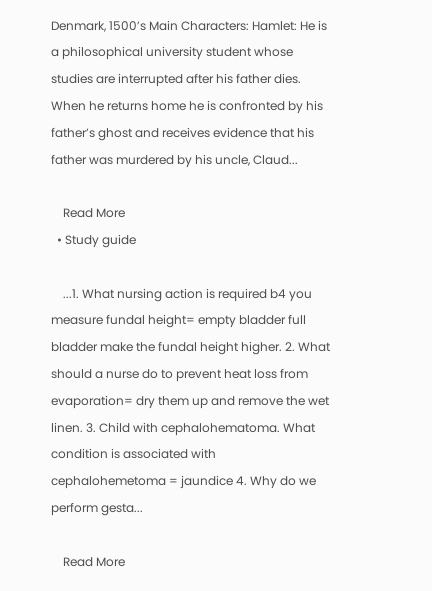Denmark, 1500’s Main Characters: Hamlet: He is a philosophical university student whose studies are interrupted after his father dies. When he returns home he is confronted by his father’s ghost and receives evidence that his father was murdered by his uncle, Claud...

    Read More
  • Study guide

    ...1. What nursing action is required b4 you measure fundal height= empty bladder full bladder make the fundal height higher. 2. What should a nurse do to prevent heat loss from evaporation= dry them up and remove the wet linen. 3. Child with cephalohematoma. What condition is associated with cephalohemetoma = jaundice 4. Why do we perform gesta...

    Read More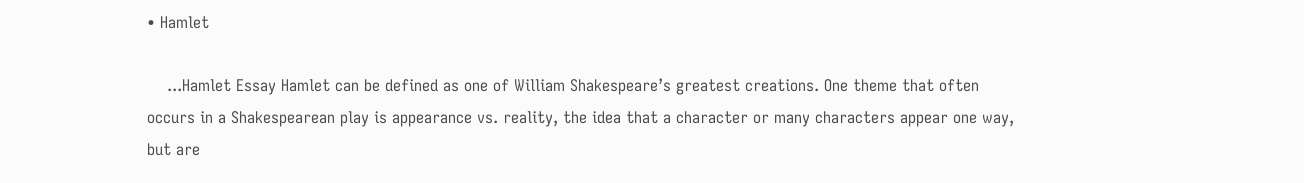• Hamlet

    ...Hamlet Essay Hamlet can be defined as one of William Shakespeare’s greatest creations. One theme that often occurs in a Shakespearean play is appearance vs. reality, the idea that a character or many characters appear one way, but are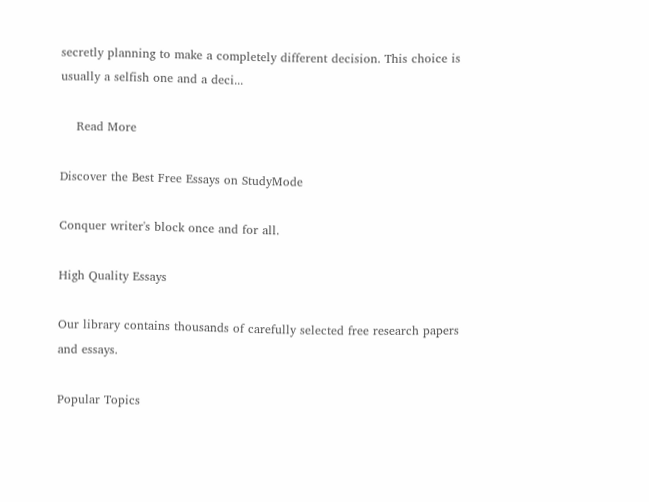secretly planning to make a completely different decision. This choice is usually a selfish one and a deci...

    Read More

Discover the Best Free Essays on StudyMode

Conquer writer's block once and for all.

High Quality Essays

Our library contains thousands of carefully selected free research papers and essays.

Popular Topics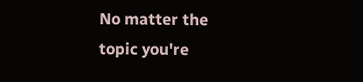No matter the topic you're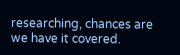researching, chances are we have it covered.